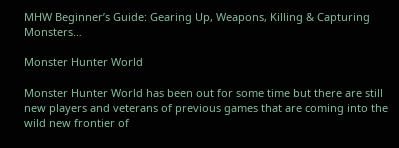MHW Beginner’s Guide: Gearing Up, Weapons, Killing & Capturing Monsters…

Monster Hunter World

Monster Hunter World has been out for some time but there are still new players and veterans of previous games that are coming into the wild new frontier of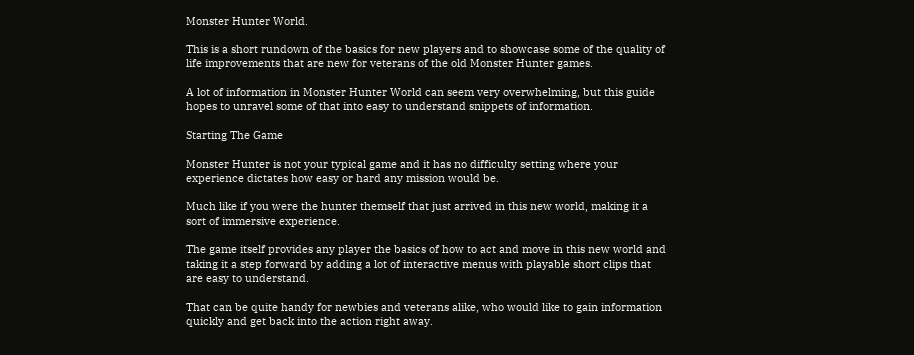Monster Hunter World.

This is a short rundown of the basics for new players and to showcase some of the quality of life improvements that are new for veterans of the old Monster Hunter games.

A lot of information in Monster Hunter World can seem very overwhelming, but this guide hopes to unravel some of that into easy to understand snippets of information.

Starting The Game

Monster Hunter is not your typical game and it has no difficulty setting where your experience dictates how easy or hard any mission would be.

Much like if you were the hunter themself that just arrived in this new world, making it a sort of immersive experience.

The game itself provides any player the basics of how to act and move in this new world and taking it a step forward by adding a lot of interactive menus with playable short clips that are easy to understand.

That can be quite handy for newbies and veterans alike, who would like to gain information quickly and get back into the action right away.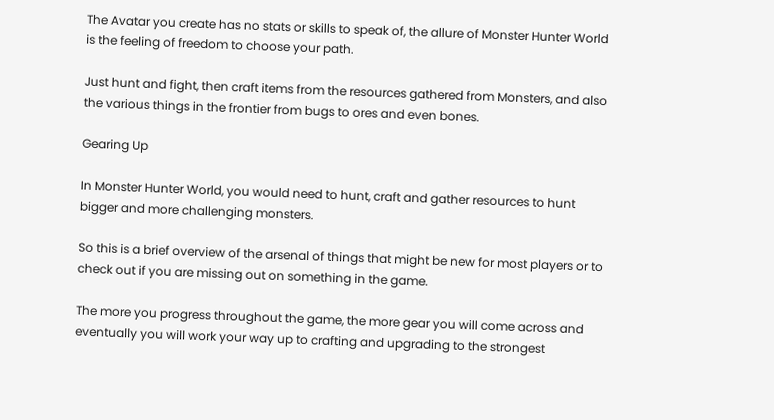The Avatar you create has no stats or skills to speak of, the allure of Monster Hunter World is the feeling of freedom to choose your path.

Just hunt and fight, then craft items from the resources gathered from Monsters, and also the various things in the frontier from bugs to ores and even bones.

Gearing Up

In Monster Hunter World, you would need to hunt, craft and gather resources to hunt bigger and more challenging monsters.

So this is a brief overview of the arsenal of things that might be new for most players or to check out if you are missing out on something in the game.

The more you progress throughout the game, the more gear you will come across and eventually you will work your way up to crafting and upgrading to the strongest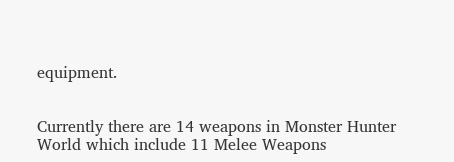equipment.


Currently there are 14 weapons in Monster Hunter World which include 11 Melee Weapons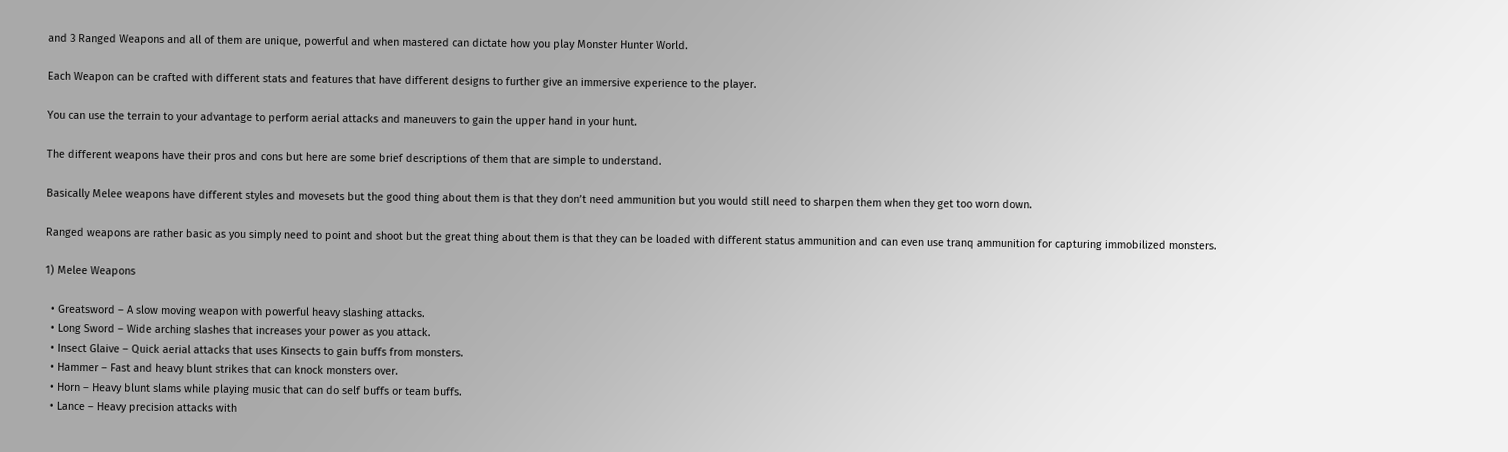and 3 Ranged Weapons and all of them are unique, powerful and when mastered can dictate how you play Monster Hunter World.

Each Weapon can be crafted with different stats and features that have different designs to further give an immersive experience to the player.

You can use the terrain to your advantage to perform aerial attacks and maneuvers to gain the upper hand in your hunt.

The different weapons have their pros and cons but here are some brief descriptions of them that are simple to understand.

Basically Melee weapons have different styles and movesets but the good thing about them is that they don’t need ammunition but you would still need to sharpen them when they get too worn down.

Ranged weapons are rather basic as you simply need to point and shoot but the great thing about them is that they can be loaded with different status ammunition and can even use tranq ammunition for capturing immobilized monsters.

1) Melee Weapons

  • Greatsword – A slow moving weapon with powerful heavy slashing attacks.
  • Long Sword – Wide arching slashes that increases your power as you attack.
  • Insect Glaive – Quick aerial attacks that uses Kinsects to gain buffs from monsters.
  • Hammer – Fast and heavy blunt strikes that can knock monsters over.
  • Horn – Heavy blunt slams while playing music that can do self buffs or team buffs.
  • Lance – Heavy precision attacks with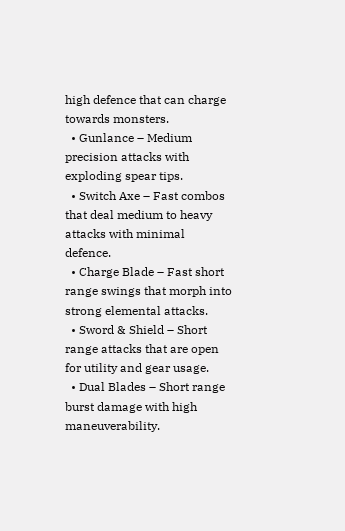high defence that can charge towards monsters.
  • Gunlance – Medium precision attacks with exploding spear tips.
  • Switch Axe – Fast combos that deal medium to heavy attacks with minimal defence.
  • Charge Blade – Fast short range swings that morph into strong elemental attacks.
  • Sword & Shield – Short range attacks that are open for utility and gear usage.
  • Dual Blades – Short range burst damage with high maneuverability.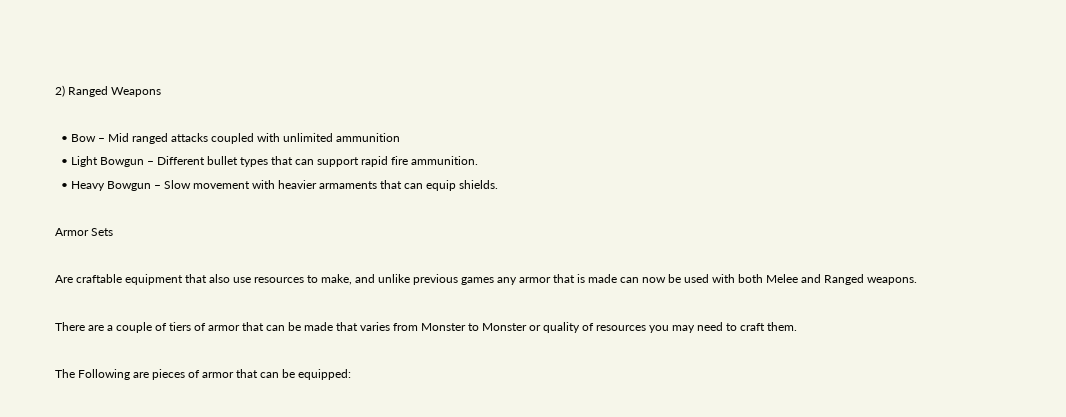2) Ranged Weapons

  • Bow – Mid ranged attacks coupled with unlimited ammunition
  • Light Bowgun – Different bullet types that can support rapid fire ammunition.
  • Heavy Bowgun – Slow movement with heavier armaments that can equip shields.

Armor Sets

Are craftable equipment that also use resources to make, and unlike previous games any armor that is made can now be used with both Melee and Ranged weapons.

There are a couple of tiers of armor that can be made that varies from Monster to Monster or quality of resources you may need to craft them.

The Following are pieces of armor that can be equipped: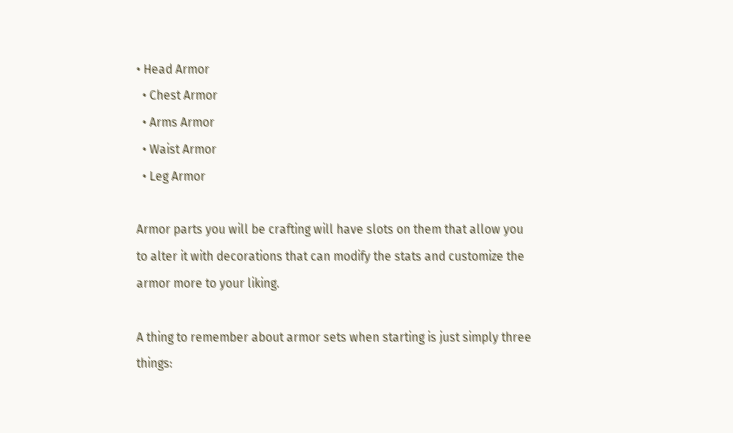• Head Armor
  • Chest Armor
  • Arms Armor
  • Waist Armor
  • Leg Armor

Armor parts you will be crafting will have slots on them that allow you to alter it with decorations that can modify the stats and customize the armor more to your liking.

A thing to remember about armor sets when starting is just simply three things: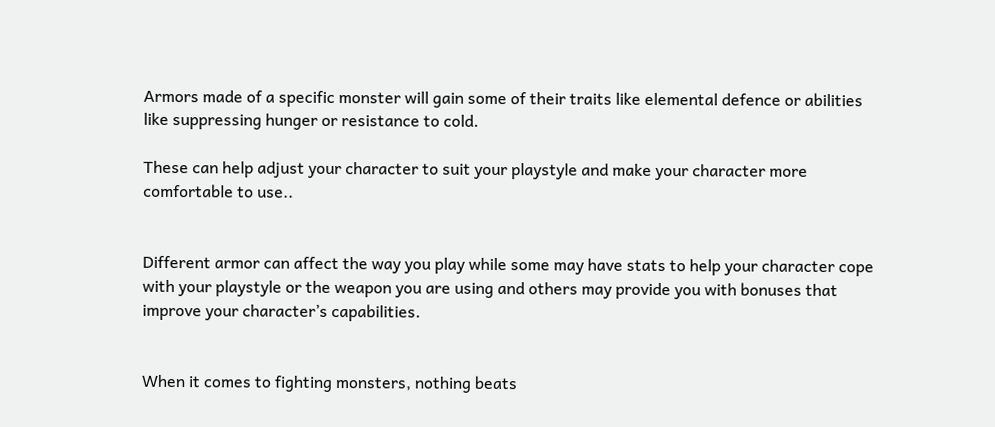Armors made of a specific monster will gain some of their traits like elemental defence or abilities like suppressing hunger or resistance to cold.

These can help adjust your character to suit your playstyle and make your character more comfortable to use..


Different armor can affect the way you play while some may have stats to help your character cope with your playstyle or the weapon you are using and others may provide you with bonuses that improve your character’s capabilities.


When it comes to fighting monsters, nothing beats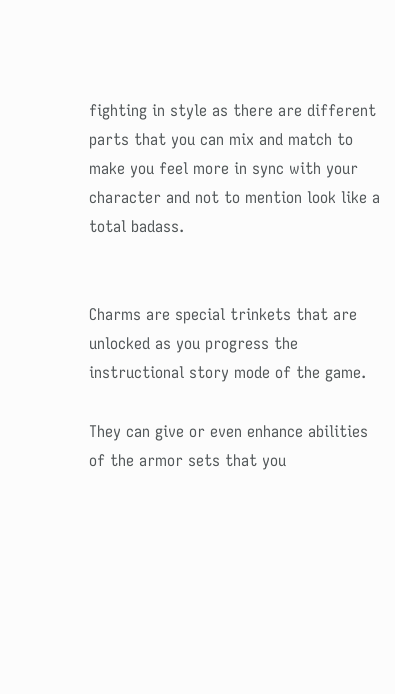fighting in style as there are different parts that you can mix and match to make you feel more in sync with your character and not to mention look like a total badass.


Charms are special trinkets that are unlocked as you progress the instructional story mode of the game.

They can give or even enhance abilities of the armor sets that you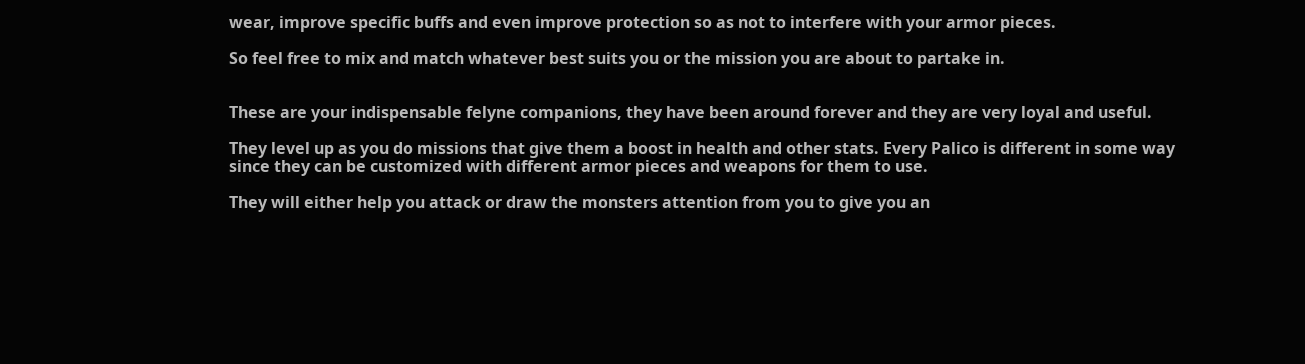wear, improve specific buffs and even improve protection so as not to interfere with your armor pieces.

So feel free to mix and match whatever best suits you or the mission you are about to partake in.


These are your indispensable felyne companions, they have been around forever and they are very loyal and useful.

They level up as you do missions that give them a boost in health and other stats. Every Palico is different in some way since they can be customized with different armor pieces and weapons for them to use.

They will either help you attack or draw the monsters attention from you to give you an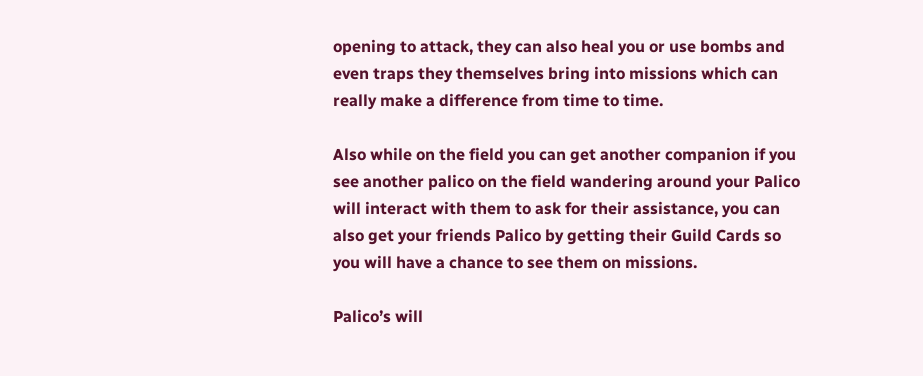opening to attack, they can also heal you or use bombs and even traps they themselves bring into missions which can really make a difference from time to time.

Also while on the field you can get another companion if you see another palico on the field wandering around your Palico will interact with them to ask for their assistance, you can also get your friends Palico by getting their Guild Cards so you will have a chance to see them on missions.

Palico’s will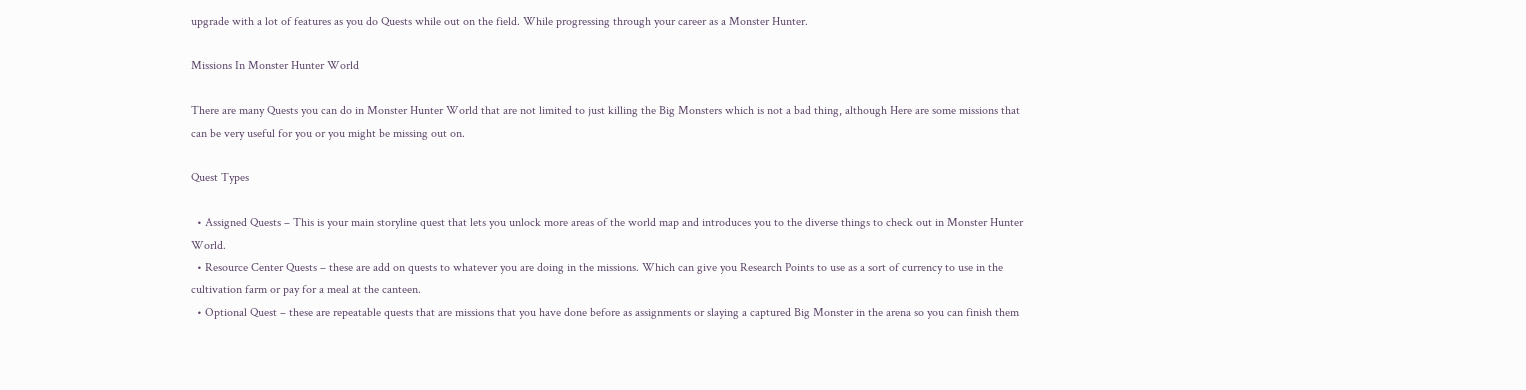upgrade with a lot of features as you do Quests while out on the field. While progressing through your career as a Monster Hunter.

Missions In Monster Hunter World

There are many Quests you can do in Monster Hunter World that are not limited to just killing the Big Monsters which is not a bad thing, although Here are some missions that can be very useful for you or you might be missing out on.

Quest Types

  • Assigned Quests – This is your main storyline quest that lets you unlock more areas of the world map and introduces you to the diverse things to check out in Monster Hunter World.
  • Resource Center Quests – these are add on quests to whatever you are doing in the missions. Which can give you Research Points to use as a sort of currency to use in the cultivation farm or pay for a meal at the canteen.
  • Optional Quest – these are repeatable quests that are missions that you have done before as assignments or slaying a captured Big Monster in the arena so you can finish them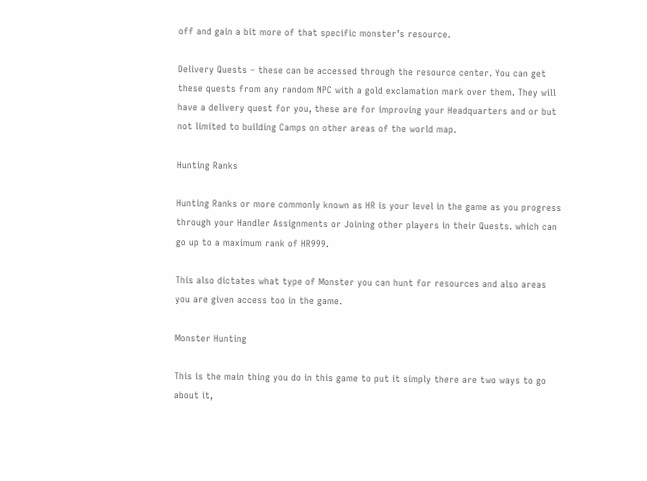off and gain a bit more of that specific monster’s resource.

Delivery Quests – these can be accessed through the resource center. You can get these quests from any random NPC with a gold exclamation mark over them. They will have a delivery quest for you, these are for improving your Headquarters and or but not limited to building Camps on other areas of the world map.

Hunting Ranks

Hunting Ranks or more commonly known as HR is your level in the game as you progress through your Handler Assignments or Joining other players in their Quests. which can go up to a maximum rank of HR999.

This also dictates what type of Monster you can hunt for resources and also areas you are given access too in the game.

Monster Hunting

This is the main thing you do in this game to put it simply there are two ways to go about it,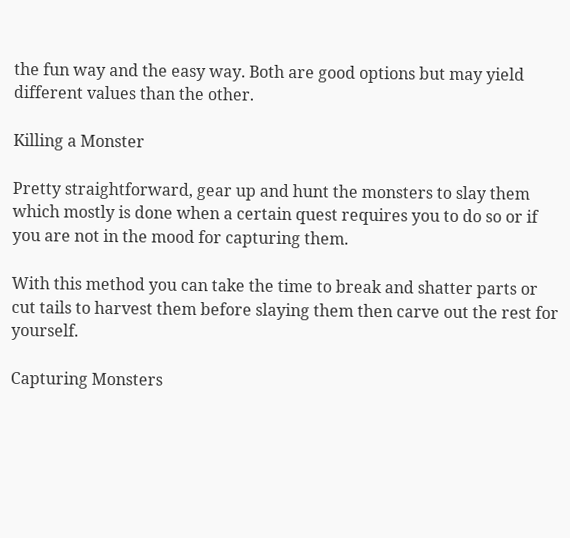the fun way and the easy way. Both are good options but may yield different values than the other.

Killing a Monster

Pretty straightforward, gear up and hunt the monsters to slay them which mostly is done when a certain quest requires you to do so or if you are not in the mood for capturing them.

With this method you can take the time to break and shatter parts or cut tails to harvest them before slaying them then carve out the rest for yourself.

Capturing Monsters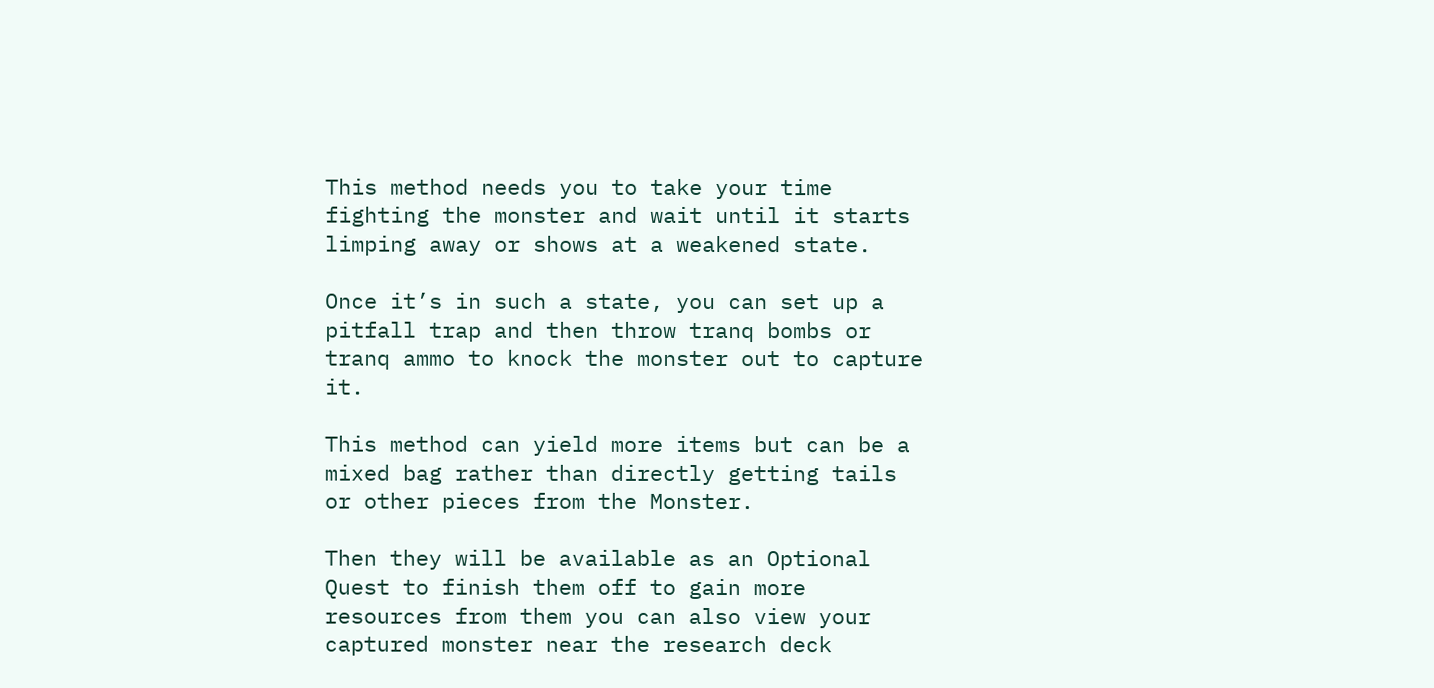This method needs you to take your time fighting the monster and wait until it starts limping away or shows at a weakened state.

Once it’s in such a state, you can set up a pitfall trap and then throw tranq bombs or tranq ammo to knock the monster out to capture it.

This method can yield more items but can be a mixed bag rather than directly getting tails or other pieces from the Monster.

Then they will be available as an Optional Quest to finish them off to gain more resources from them you can also view your captured monster near the research deck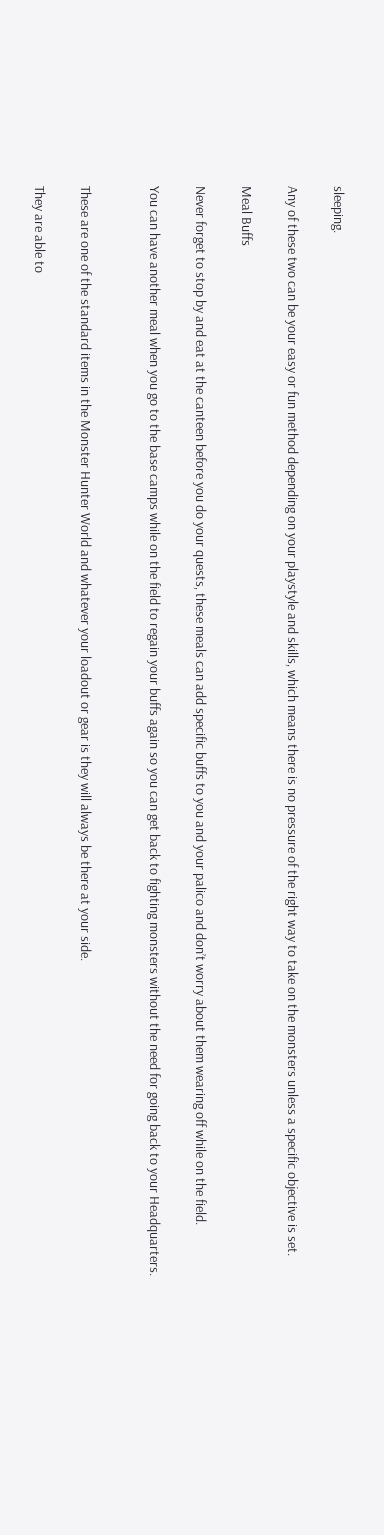sleeping.

Any of these two can be your easy or fun method depending on your playstyle and skills, which means there is no pressure of the right way to take on the monsters unless a specific objective is set.

Meal Buffs

Never forget to stop by and eat at the canteen before you do your quests, these meals can add specific buffs to you and your palico and don’t worry about them wearing off while on the field.

You can have another meal when you go to the base camps while on the field to regain your buffs again so you can get back to fighting monsters without the need for going back to your Headquarters.


These are one of the standard items in the Monster Hunter World and whatever your loadout or gear is they will always be there at your side.

They are able to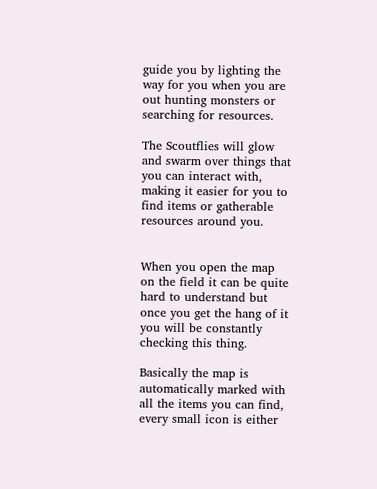guide you by lighting the way for you when you are out hunting monsters or searching for resources.

The Scoutflies will glow and swarm over things that you can interact with, making it easier for you to find items or gatherable resources around you.


When you open the map on the field it can be quite hard to understand but once you get the hang of it you will be constantly checking this thing.

Basically the map is automatically marked with all the items you can find, every small icon is either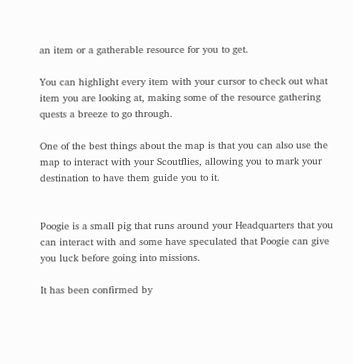an item or a gatherable resource for you to get.

You can highlight every item with your cursor to check out what item you are looking at, making some of the resource gathering quests a breeze to go through.

One of the best things about the map is that you can also use the map to interact with your Scoutflies, allowing you to mark your destination to have them guide you to it.


Poogie is a small pig that runs around your Headquarters that you can interact with and some have speculated that Poogie can give you luck before going into missions.

It has been confirmed by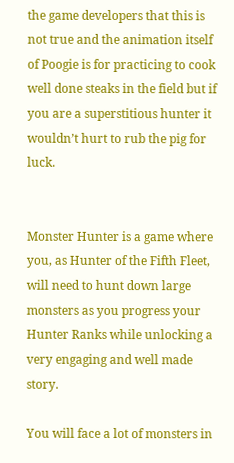the game developers that this is not true and the animation itself of Poogie is for practicing to cook well done steaks in the field but if you are a superstitious hunter it wouldn’t hurt to rub the pig for luck.


Monster Hunter is a game where you, as Hunter of the Fifth Fleet, will need to hunt down large monsters as you progress your Hunter Ranks while unlocking a very engaging and well made story.

You will face a lot of monsters in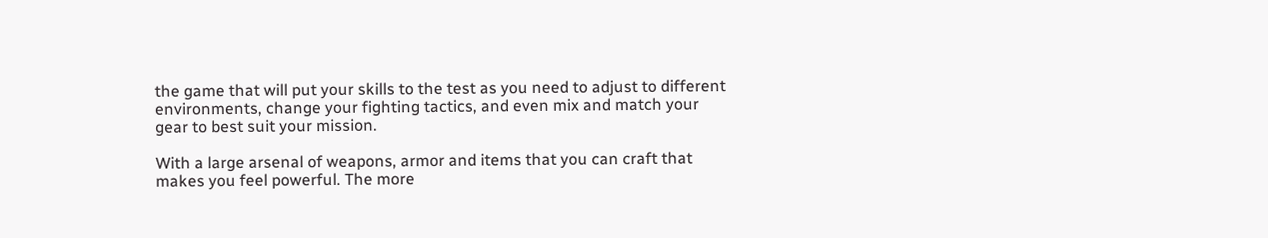the game that will put your skills to the test as you need to adjust to different environments, change your fighting tactics, and even mix and match your gear to best suit your mission.

With a large arsenal of weapons, armor and items that you can craft that makes you feel powerful. The more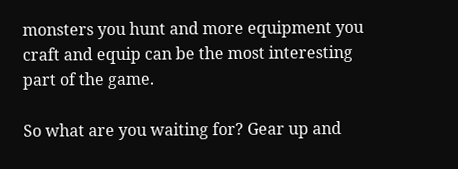monsters you hunt and more equipment you craft and equip can be the most interesting part of the game.

So what are you waiting for? Gear up and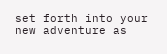set forth into your new adventure as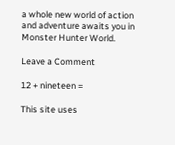a whole new world of action and adventure awaits you in Monster Hunter World.

Leave a Comment

12 + nineteen =

This site uses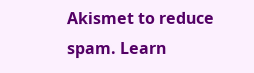Akismet to reduce spam. Learn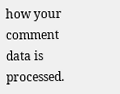how your comment data is processed.